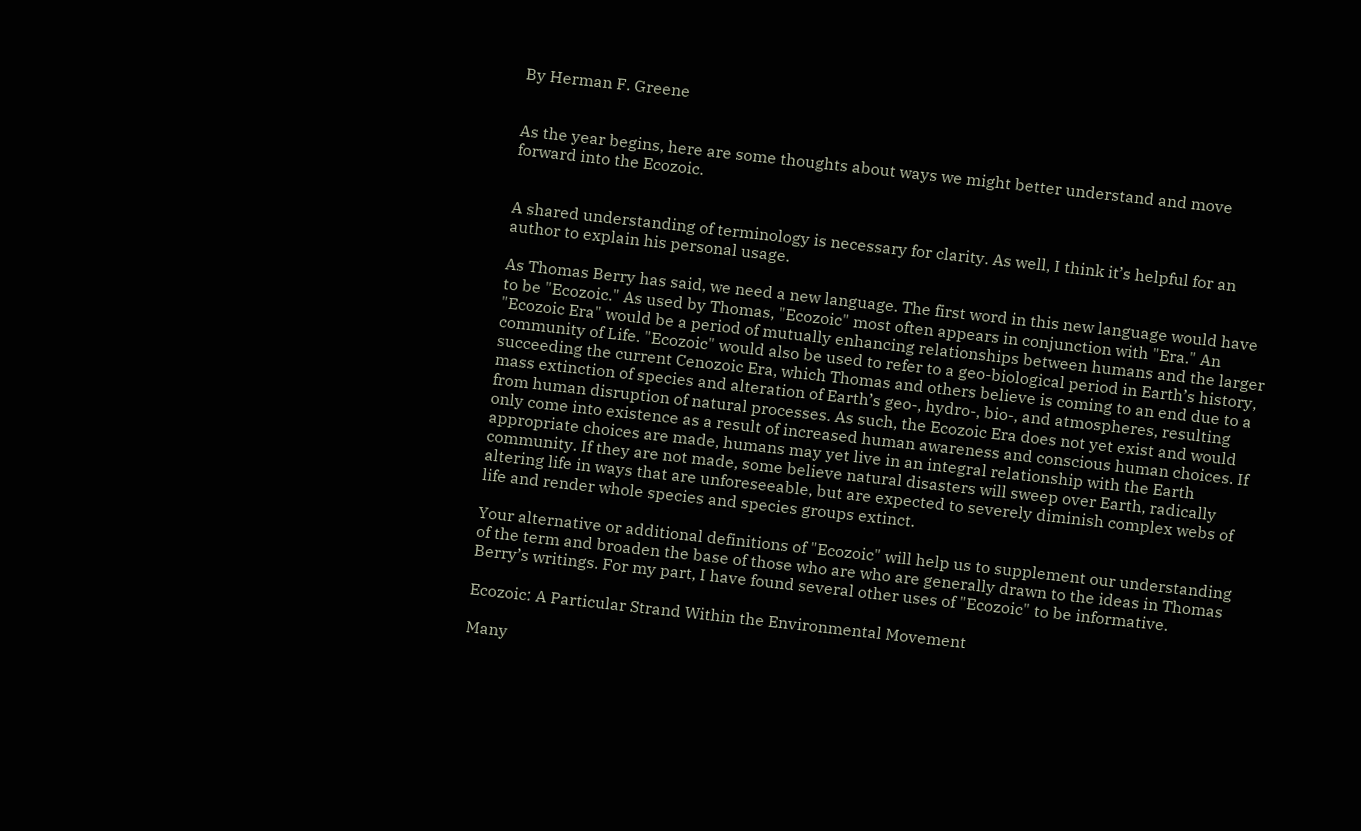By Herman F. Greene


As the year begins, here are some thoughts about ways we might better understand and move forward into the Ecozoic.


A shared understanding of terminology is necessary for clarity. As well, I think it’s helpful for an author to explain his personal usage.

As Thomas Berry has said, we need a new language. The first word in this new language would have to be "Ecozoic." As used by Thomas, "Ecozoic" most often appears in conjunction with "Era." An "Ecozoic Era" would be a period of mutually enhancing relationships between humans and the larger community of Life. "Ecozoic" would also be used to refer to a geo-biological period in Earth’s history, succeeding the current Cenozoic Era, which Thomas and others believe is coming to an end due to a mass extinction of species and alteration of Earth’s geo-, hydro-, bio-, and atmospheres, resulting from human disruption of natural processes. As such, the Ecozoic Era does not yet exist and would only come into existence as a result of increased human awareness and conscious human choices. If appropriate choices are made, humans may yet live in an integral relationship with the Earth community. If they are not made, some believe natural disasters will sweep over Earth, radically altering life in ways that are unforeseeable, but are expected to severely diminish complex webs of life and render whole species and species groups extinct.

Your alternative or additional definitions of "Ecozoic" will help us to supplement our understanding of the term and broaden the base of those who are who are generally drawn to the ideas in Thomas Berry’s writings. For my part, I have found several other uses of "Ecozoic" to be informative.

Ecozoic: A Particular Strand Within the Environmental Movement

Many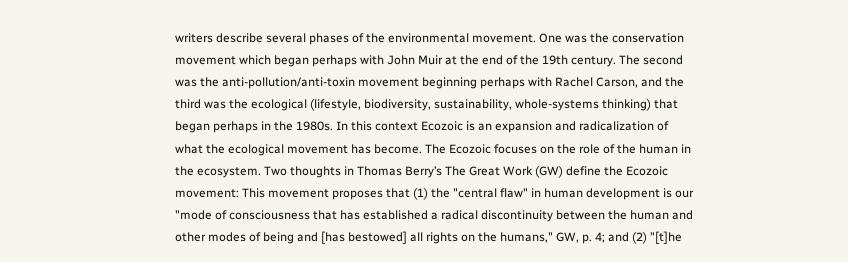writers describe several phases of the environmental movement. One was the conservation movement which began perhaps with John Muir at the end of the 19th century. The second was the anti-pollution/anti-toxin movement beginning perhaps with Rachel Carson, and the third was the ecological (lifestyle, biodiversity, sustainability, whole-systems thinking) that began perhaps in the 1980s. In this context Ecozoic is an expansion and radicalization of what the ecological movement has become. The Ecozoic focuses on the role of the human in the ecosystem. Two thoughts in Thomas Berry’s The Great Work (GW) define the Ecozoic movement: This movement proposes that (1) the "central flaw" in human development is our "mode of consciousness that has established a radical discontinuity between the human and other modes of being and [has bestowed] all rights on the humans," GW, p. 4; and (2) "[t]he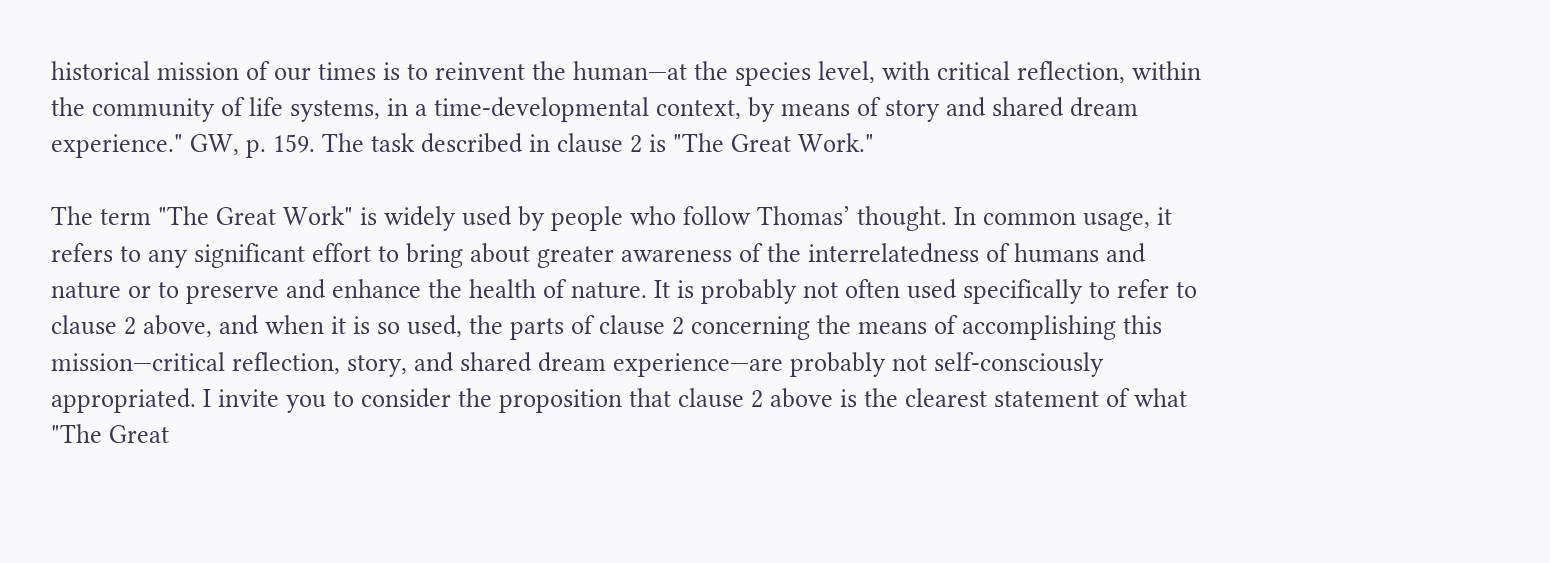historical mission of our times is to reinvent the human—at the species level, with critical reflection, within the community of life systems, in a time-developmental context, by means of story and shared dream experience." GW, p. 159. The task described in clause 2 is "The Great Work."

The term "The Great Work" is widely used by people who follow Thomas’ thought. In common usage, it refers to any significant effort to bring about greater awareness of the interrelatedness of humans and nature or to preserve and enhance the health of nature. It is probably not often used specifically to refer to clause 2 above, and when it is so used, the parts of clause 2 concerning the means of accomplishing this mission—critical reflection, story, and shared dream experience—are probably not self-consciously appropriated. I invite you to consider the proposition that clause 2 above is the clearest statement of what "The Great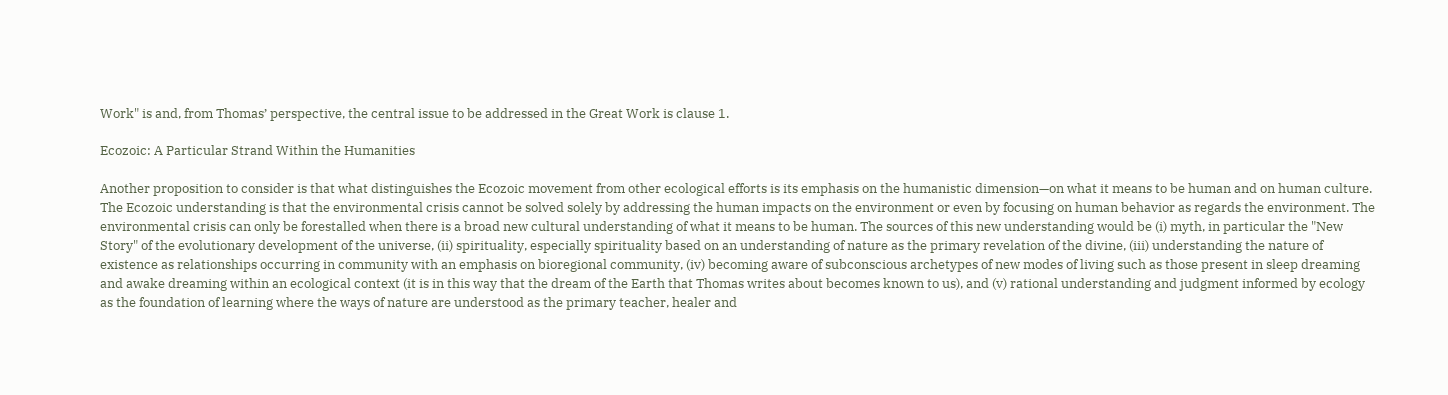Work" is and, from Thomas’ perspective, the central issue to be addressed in the Great Work is clause 1.

Ecozoic: A Particular Strand Within the Humanities

Another proposition to consider is that what distinguishes the Ecozoic movement from other ecological efforts is its emphasis on the humanistic dimension—on what it means to be human and on human culture. The Ecozoic understanding is that the environmental crisis cannot be solved solely by addressing the human impacts on the environment or even by focusing on human behavior as regards the environment. The environmental crisis can only be forestalled when there is a broad new cultural understanding of what it means to be human. The sources of this new understanding would be (i) myth, in particular the "New Story" of the evolutionary development of the universe, (ii) spirituality, especially spirituality based on an understanding of nature as the primary revelation of the divine, (iii) understanding the nature of existence as relationships occurring in community with an emphasis on bioregional community, (iv) becoming aware of subconscious archetypes of new modes of living such as those present in sleep dreaming and awake dreaming within an ecological context (it is in this way that the dream of the Earth that Thomas writes about becomes known to us), and (v) rational understanding and judgment informed by ecology as the foundation of learning where the ways of nature are understood as the primary teacher, healer and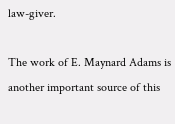law-giver.

The work of E. Maynard Adams is another important source of this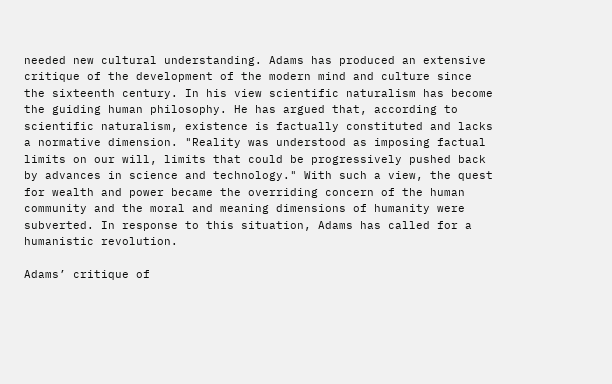needed new cultural understanding. Adams has produced an extensive critique of the development of the modern mind and culture since the sixteenth century. In his view scientific naturalism has become the guiding human philosophy. He has argued that, according to scientific naturalism, existence is factually constituted and lacks a normative dimension. "Reality was understood as imposing factual limits on our will, limits that could be progressively pushed back by advances in science and technology." With such a view, the quest for wealth and power became the overriding concern of the human community and the moral and meaning dimensions of humanity were subverted. In response to this situation, Adams has called for a humanistic revolution.

Adams’ critique of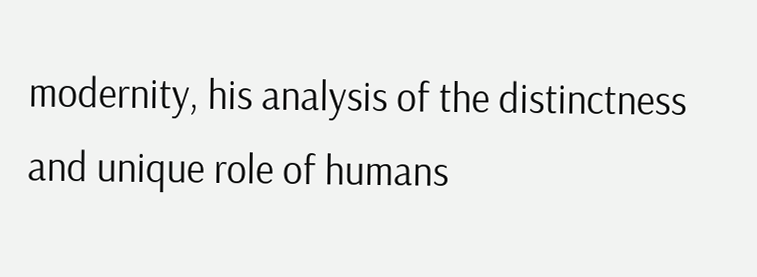modernity, his analysis of the distinctness and unique role of humans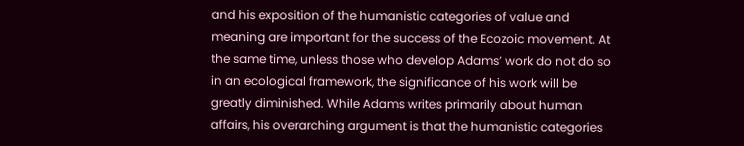and his exposition of the humanistic categories of value and meaning are important for the success of the Ecozoic movement. At the same time, unless those who develop Adams’ work do not do so in an ecological framework, the significance of his work will be greatly diminished. While Adams writes primarily about human affairs, his overarching argument is that the humanistic categories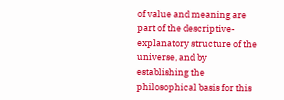of value and meaning are part of the descriptive-explanatory structure of the universe, and by establishing the philosophical basis for this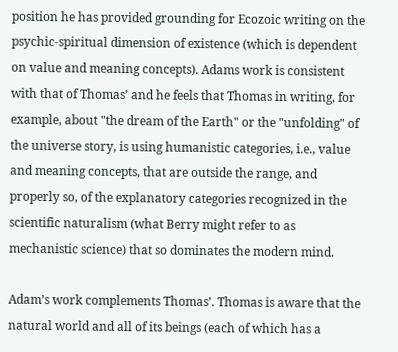position he has provided grounding for Ecozoic writing on the psychic-spiritual dimension of existence (which is dependent on value and meaning concepts). Adams work is consistent with that of Thomas’ and he feels that Thomas in writing, for example, about "the dream of the Earth" or the "unfolding" of the universe story, is using humanistic categories, i.e., value and meaning concepts, that are outside the range, and properly so, of the explanatory categories recognized in the scientific naturalism (what Berry might refer to as mechanistic science) that so dominates the modern mind.

Adam’s work complements Thomas’. Thomas is aware that the natural world and all of its beings (each of which has a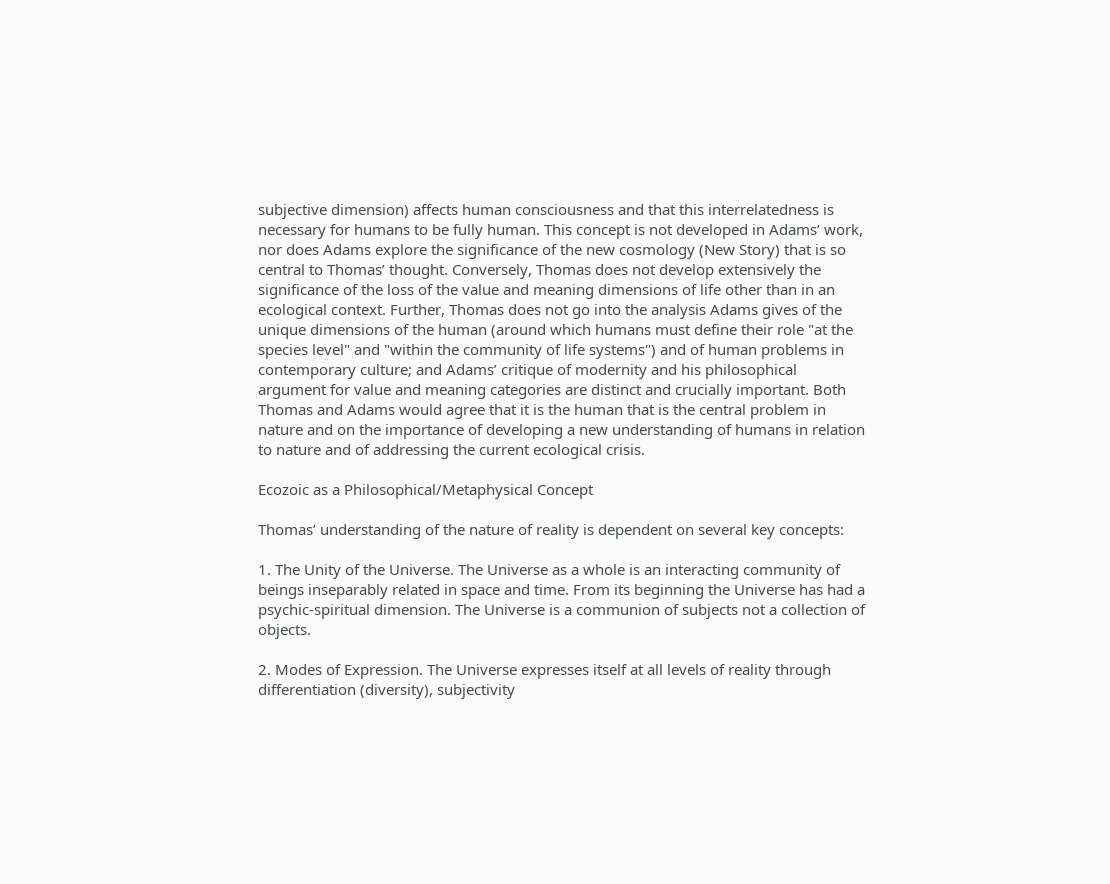subjective dimension) affects human consciousness and that this interrelatedness is necessary for humans to be fully human. This concept is not developed in Adams’ work, nor does Adams explore the significance of the new cosmology (New Story) that is so central to Thomas’ thought. Conversely, Thomas does not develop extensively the significance of the loss of the value and meaning dimensions of life other than in an ecological context. Further, Thomas does not go into the analysis Adams gives of the unique dimensions of the human (around which humans must define their role "at the species level" and "within the community of life systems") and of human problems in contemporary culture; and Adams’ critique of modernity and his philosophical argument for value and meaning categories are distinct and crucially important. Both Thomas and Adams would agree that it is the human that is the central problem in nature and on the importance of developing a new understanding of humans in relation to nature and of addressing the current ecological crisis.

Ecozoic as a Philosophical/Metaphysical Concept

Thomas’ understanding of the nature of reality is dependent on several key concepts:

1. The Unity of the Universe. The Universe as a whole is an interacting community of beings inseparably related in space and time. From its beginning the Universe has had a psychic-spiritual dimension. The Universe is a communion of subjects not a collection of objects.

2. Modes of Expression. The Universe expresses itself at all levels of reality through differentiation (diversity), subjectivity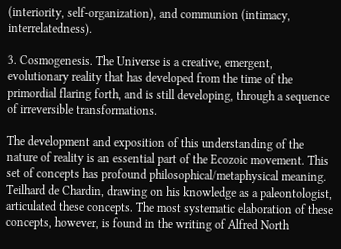(interiority, self-organization), and communion (intimacy, interrelatedness).

3. Cosmogenesis. The Universe is a creative, emergent, evolutionary reality that has developed from the time of the primordial flaring forth, and is still developing, through a sequence of irreversible transformations.

The development and exposition of this understanding of the nature of reality is an essential part of the Ecozoic movement. This set of concepts has profound philosophical/metaphysical meaning. Teilhard de Chardin, drawing on his knowledge as a paleontologist, articulated these concepts. The most systematic elaboration of these concepts, however, is found in the writing of Alfred North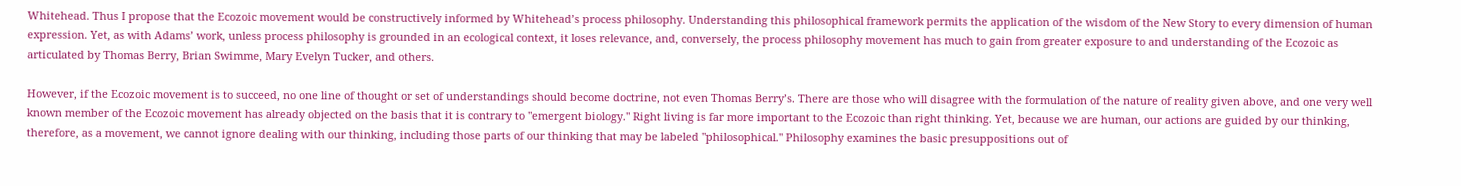Whitehead. Thus I propose that the Ecozoic movement would be constructively informed by Whitehead’s process philosophy. Understanding this philosophical framework permits the application of the wisdom of the New Story to every dimension of human expression. Yet, as with Adams’ work, unless process philosophy is grounded in an ecological context, it loses relevance, and, conversely, the process philosophy movement has much to gain from greater exposure to and understanding of the Ecozoic as articulated by Thomas Berry, Brian Swimme, Mary Evelyn Tucker, and others.

However, if the Ecozoic movement is to succeed, no one line of thought or set of understandings should become doctrine, not even Thomas Berry’s. There are those who will disagree with the formulation of the nature of reality given above, and one very well known member of the Ecozoic movement has already objected on the basis that it is contrary to "emergent biology." Right living is far more important to the Ecozoic than right thinking. Yet, because we are human, our actions are guided by our thinking, therefore, as a movement, we cannot ignore dealing with our thinking, including those parts of our thinking that may be labeled "philosophical." Philosophy examines the basic presuppositions out of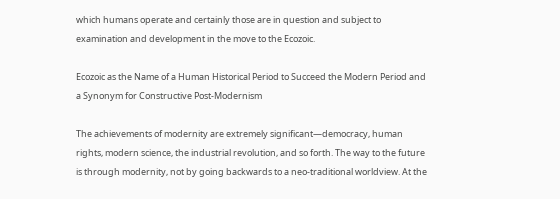which humans operate and certainly those are in question and subject to examination and development in the move to the Ecozoic.

Ecozoic as the Name of a Human Historical Period to Succeed the Modern Period and a Synonym for Constructive Post-Modernism

The achievements of modernity are extremely significant—democracy, human rights, modern science, the industrial revolution, and so forth. The way to the future is through modernity, not by going backwards to a neo-traditional worldview. At the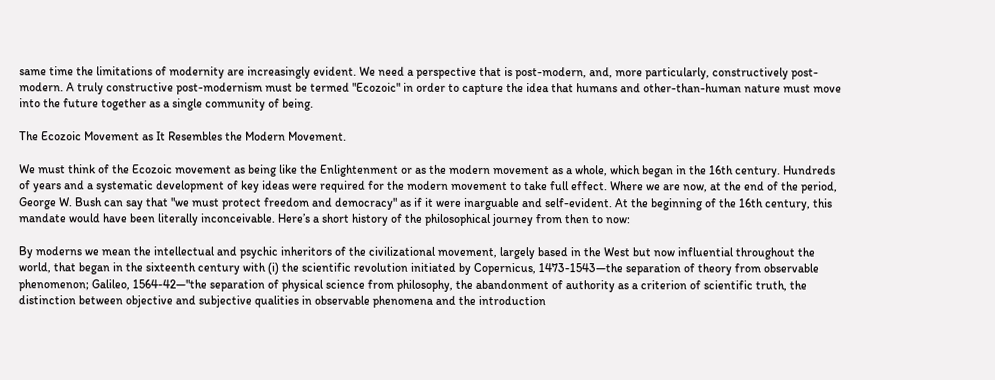same time the limitations of modernity are increasingly evident. We need a perspective that is post-modern, and, more particularly, constructively post-modern. A truly constructive post-modernism must be termed "Ecozoic" in order to capture the idea that humans and other-than-human nature must move into the future together as a single community of being.

The Ecozoic Movement as It Resembles the Modern Movement.

We must think of the Ecozoic movement as being like the Enlightenment or as the modern movement as a whole, which began in the 16th century. Hundreds of years and a systematic development of key ideas were required for the modern movement to take full effect. Where we are now, at the end of the period, George W. Bush can say that "we must protect freedom and democracy" as if it were inarguable and self-evident. At the beginning of the 16th century, this mandate would have been literally inconceivable. Here’s a short history of the philosophical journey from then to now:

By moderns we mean the intellectual and psychic inheritors of the civilizational movement, largely based in the West but now influential throughout the world, that began in the sixteenth century with (i) the scientific revolution initiated by Copernicus, 1473-1543—the separation of theory from observable phenomenon; Galileo, 1564-42—"the separation of physical science from philosophy, the abandonment of authority as a criterion of scientific truth, the distinction between objective and subjective qualities in observable phenomena and the introduction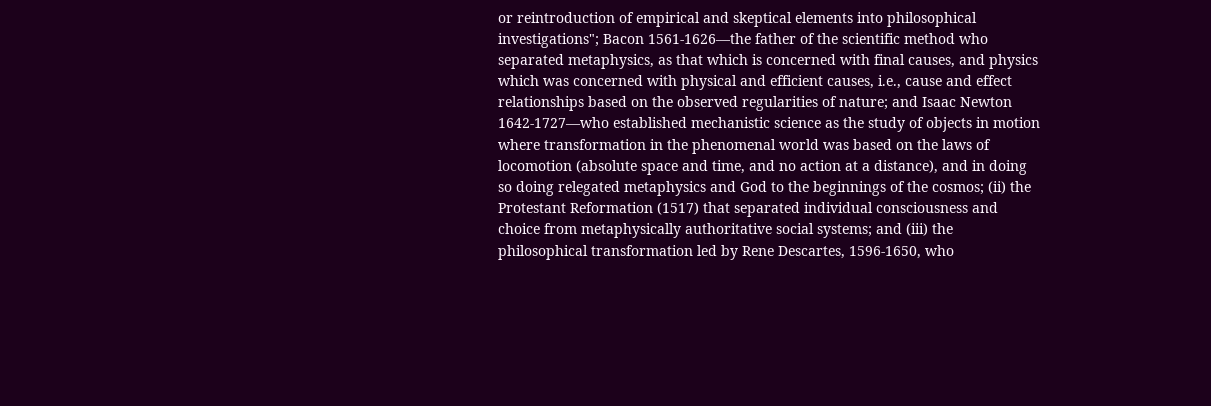or reintroduction of empirical and skeptical elements into philosophical investigations"; Bacon 1561-1626—the father of the scientific method who separated metaphysics, as that which is concerned with final causes, and physics which was concerned with physical and efficient causes, i.e., cause and effect relationships based on the observed regularities of nature; and Isaac Newton 1642-1727—who established mechanistic science as the study of objects in motion where transformation in the phenomenal world was based on the laws of locomotion (absolute space and time, and no action at a distance), and in doing so doing relegated metaphysics and God to the beginnings of the cosmos; (ii) the Protestant Reformation (1517) that separated individual consciousness and choice from metaphysically authoritative social systems; and (iii) the philosophical transformation led by Rene Descartes, 1596-1650, who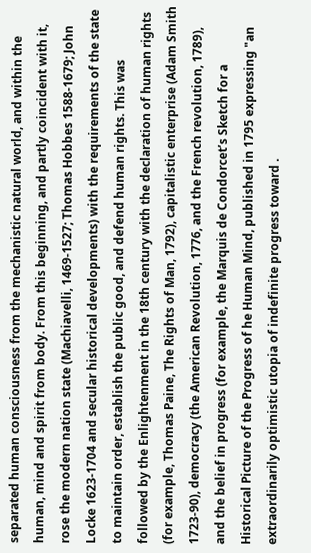separated human consciousness from the mechanistic natural world, and within the human, mind and spirit from body. From this beginning, and partly coincident with it, rose the modern nation state (Machiavelli, 1469-1527; Thomas Hobbes 1588-1679; John Locke 1623-1704 and secular historical developments) with the requirements of the state to maintain order, establish the public good, and defend human rights. This was followed by the Enlightenment in the 18th century with the declaration of human rights (for example, Thomas Paine, The Rights of Man, 1792), capitalistic enterprise (Adam Smith 1723-90), democracy (the American Revolution, 1776, and the French revolution, 1789), and the belief in progress (for example, the Marquis de Condorcet’s Sketch for a Historical Picture of the Progress of he Human Mind, published in 1795 expressing "an extraordinarily optimistic utopia of indefinite progress toward .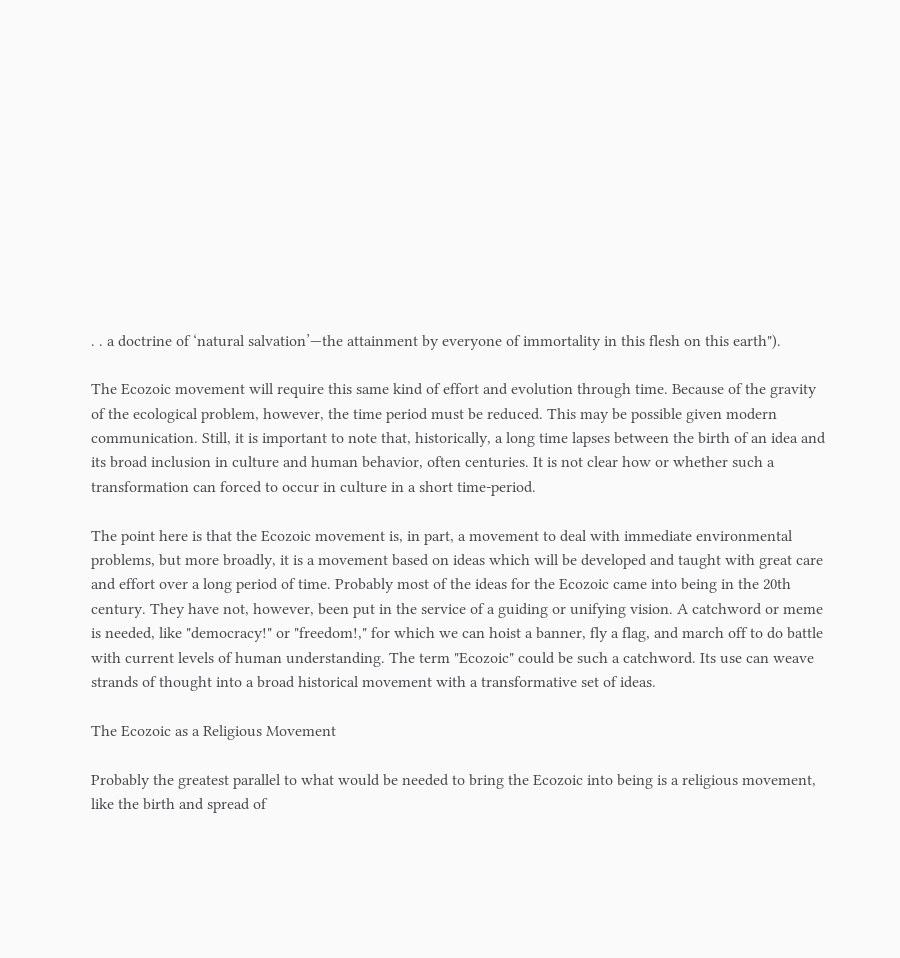. . a doctrine of ‘natural salvation’—the attainment by everyone of immortality in this flesh on this earth").

The Ecozoic movement will require this same kind of effort and evolution through time. Because of the gravity of the ecological problem, however, the time period must be reduced. This may be possible given modern communication. Still, it is important to note that, historically, a long time lapses between the birth of an idea and its broad inclusion in culture and human behavior, often centuries. It is not clear how or whether such a transformation can forced to occur in culture in a short time-period.

The point here is that the Ecozoic movement is, in part, a movement to deal with immediate environmental problems, but more broadly, it is a movement based on ideas which will be developed and taught with great care and effort over a long period of time. Probably most of the ideas for the Ecozoic came into being in the 20th century. They have not, however, been put in the service of a guiding or unifying vision. A catchword or meme is needed, like "democracy!" or "freedom!," for which we can hoist a banner, fly a flag, and march off to do battle with current levels of human understanding. The term "Ecozoic" could be such a catchword. Its use can weave strands of thought into a broad historical movement with a transformative set of ideas.

The Ecozoic as a Religious Movement

Probably the greatest parallel to what would be needed to bring the Ecozoic into being is a religious movement, like the birth and spread of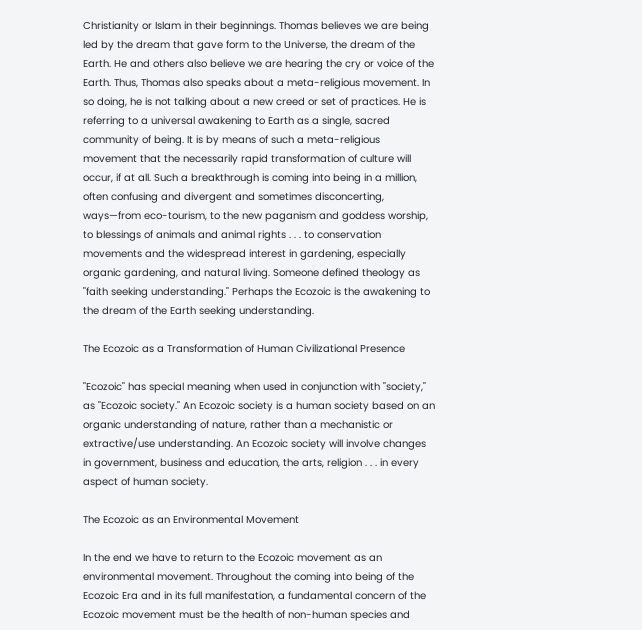Christianity or Islam in their beginnings. Thomas believes we are being led by the dream that gave form to the Universe, the dream of the Earth. He and others also believe we are hearing the cry or voice of the Earth. Thus, Thomas also speaks about a meta-religious movement. In so doing, he is not talking about a new creed or set of practices. He is referring to a universal awakening to Earth as a single, sacred community of being. It is by means of such a meta-religious movement that the necessarily rapid transformation of culture will occur, if at all. Such a breakthrough is coming into being in a million, often confusing and divergent and sometimes disconcerting, ways—from eco-tourism, to the new paganism and goddess worship, to blessings of animals and animal rights . . . to conservation movements and the widespread interest in gardening, especially organic gardening, and natural living. Someone defined theology as "faith seeking understanding." Perhaps the Ecozoic is the awakening to the dream of the Earth seeking understanding.

The Ecozoic as a Transformation of Human Civilizational Presence

"Ecozoic" has special meaning when used in conjunction with "society," as "Ecozoic society." An Ecozoic society is a human society based on an organic understanding of nature, rather than a mechanistic or extractive/use understanding. An Ecozoic society will involve changes in government, business and education, the arts, religion . . . in every aspect of human society.

The Ecozoic as an Environmental Movement

In the end we have to return to the Ecozoic movement as an environmental movement. Throughout the coming into being of the Ecozoic Era and in its full manifestation, a fundamental concern of the Ecozoic movement must be the health of non-human species and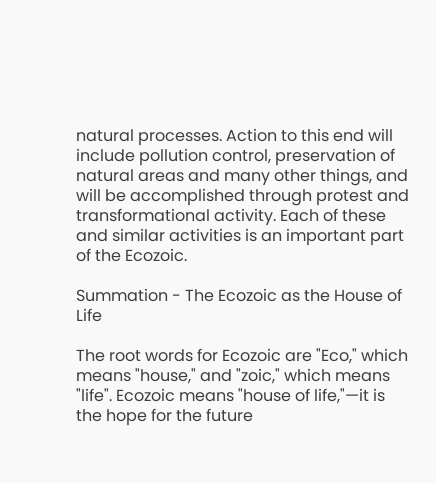natural processes. Action to this end will include pollution control, preservation of natural areas and many other things, and will be accomplished through protest and transformational activity. Each of these and similar activities is an important part of the Ecozoic.

Summation - The Ecozoic as the House of Life

The root words for Ecozoic are "Eco," which means "house," and "zoic," which means "life". Ecozoic means "house of life,"—it is the hope for the future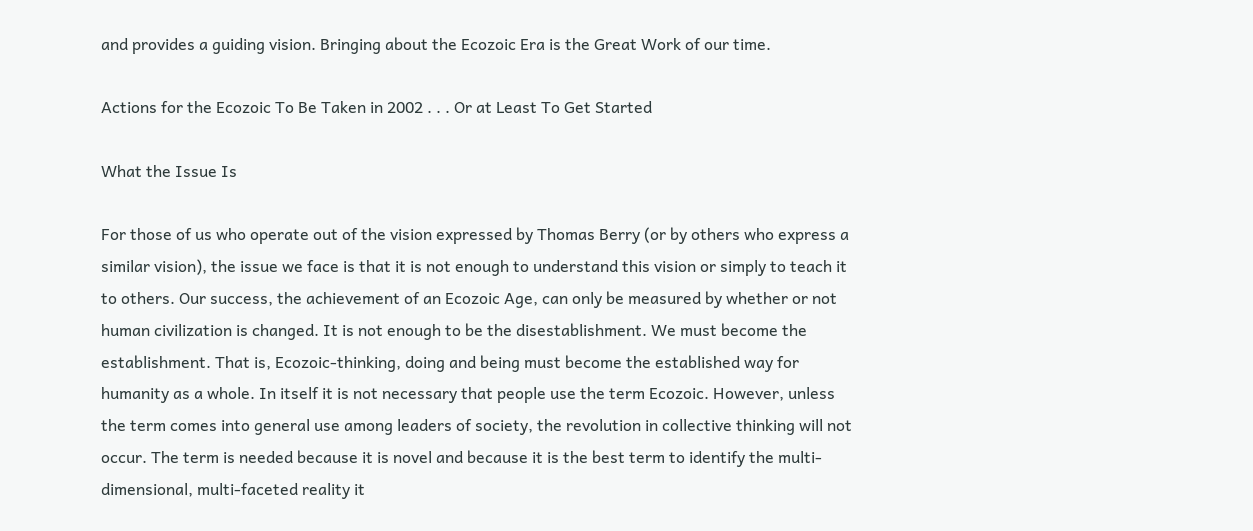and provides a guiding vision. Bringing about the Ecozoic Era is the Great Work of our time.

Actions for the Ecozoic To Be Taken in 2002 . . . Or at Least To Get Started

What the Issue Is

For those of us who operate out of the vision expressed by Thomas Berry (or by others who express a similar vision), the issue we face is that it is not enough to understand this vision or simply to teach it to others. Our success, the achievement of an Ecozoic Age, can only be measured by whether or not human civilization is changed. It is not enough to be the disestablishment. We must become the establishment. That is, Ecozoic-thinking, doing and being must become the established way for humanity as a whole. In itself it is not necessary that people use the term Ecozoic. However, unless the term comes into general use among leaders of society, the revolution in collective thinking will not occur. The term is needed because it is novel and because it is the best term to identify the multi-dimensional, multi-faceted reality it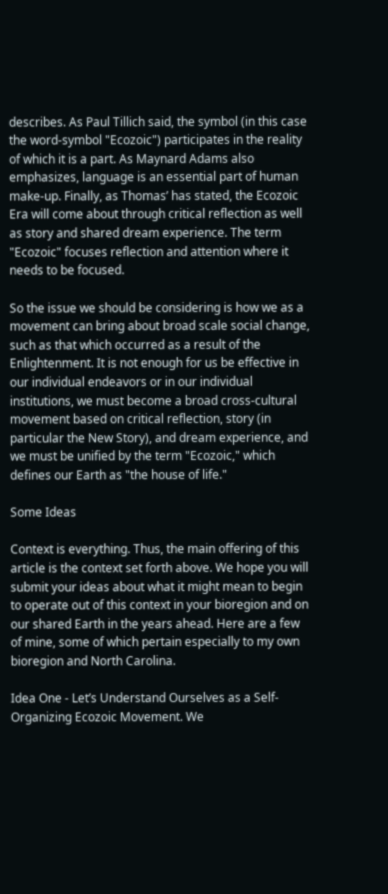describes. As Paul Tillich said, the symbol (in this case the word-symbol "Ecozoic") participates in the reality of which it is a part. As Maynard Adams also emphasizes, language is an essential part of human make-up. Finally, as Thomas’ has stated, the Ecozoic Era will come about through critical reflection as well as story and shared dream experience. The term "Ecozoic" focuses reflection and attention where it needs to be focused.

So the issue we should be considering is how we as a movement can bring about broad scale social change, such as that which occurred as a result of the Enlightenment. It is not enough for us be effective in our individual endeavors or in our individual institutions, we must become a broad cross-cultural movement based on critical reflection, story (in particular the New Story), and dream experience, and we must be unified by the term "Ecozoic," which defines our Earth as "the house of life."

Some Ideas

Context is everything. Thus, the main offering of this article is the context set forth above. We hope you will submit your ideas about what it might mean to begin to operate out of this context in your bioregion and on our shared Earth in the years ahead. Here are a few of mine, some of which pertain especially to my own bioregion and North Carolina.

Idea One - Let’s Understand Ourselves as a Self-Organizing Ecozoic Movement. We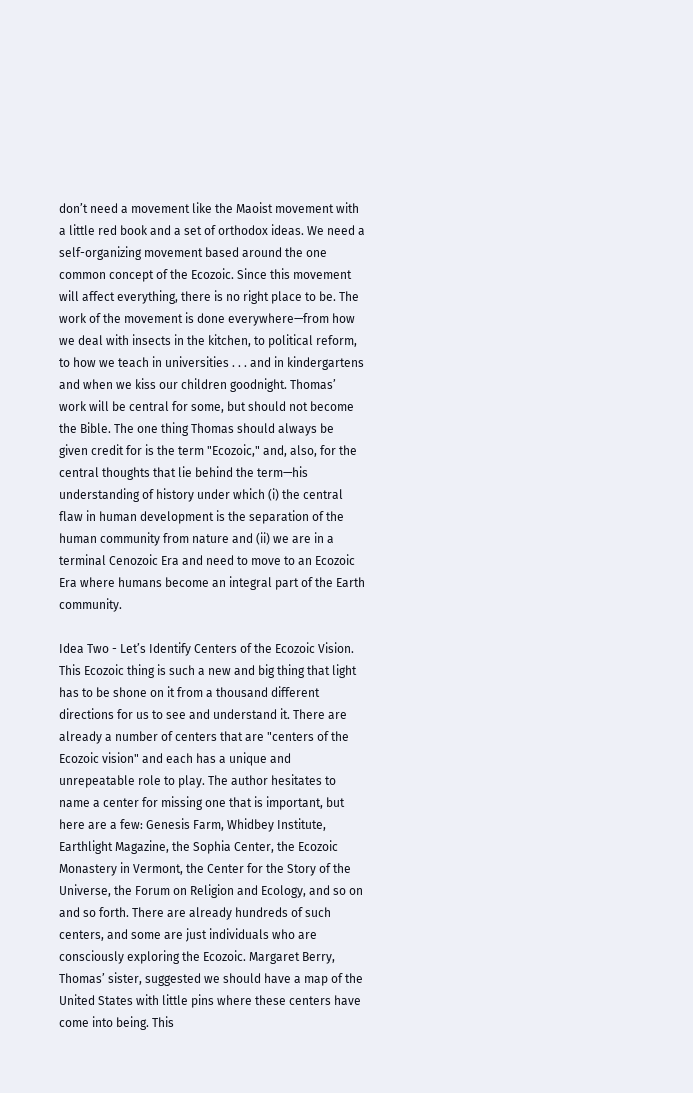don’t need a movement like the Maoist movement with a little red book and a set of orthodox ideas. We need a self-organizing movement based around the one common concept of the Ecozoic. Since this movement will affect everything, there is no right place to be. The work of the movement is done everywhere—from how we deal with insects in the kitchen, to political reform, to how we teach in universities . . . and in kindergartens and when we kiss our children goodnight. Thomas’ work will be central for some, but should not become the Bible. The one thing Thomas should always be given credit for is the term "Ecozoic," and, also, for the central thoughts that lie behind the term—his understanding of history under which (i) the central flaw in human development is the separation of the human community from nature and (ii) we are in a terminal Cenozoic Era and need to move to an Ecozoic Era where humans become an integral part of the Earth community.

Idea Two - Let’s Identify Centers of the Ecozoic Vision. This Ecozoic thing is such a new and big thing that light has to be shone on it from a thousand different directions for us to see and understand it. There are already a number of centers that are "centers of the Ecozoic vision" and each has a unique and unrepeatable role to play. The author hesitates to name a center for missing one that is important, but here are a few: Genesis Farm, Whidbey Institute, Earthlight Magazine, the Sophia Center, the Ecozoic Monastery in Vermont, the Center for the Story of the Universe, the Forum on Religion and Ecology, and so on and so forth. There are already hundreds of such centers, and some are just individuals who are consciously exploring the Ecozoic. Margaret Berry, Thomas’ sister, suggested we should have a map of the United States with little pins where these centers have come into being. This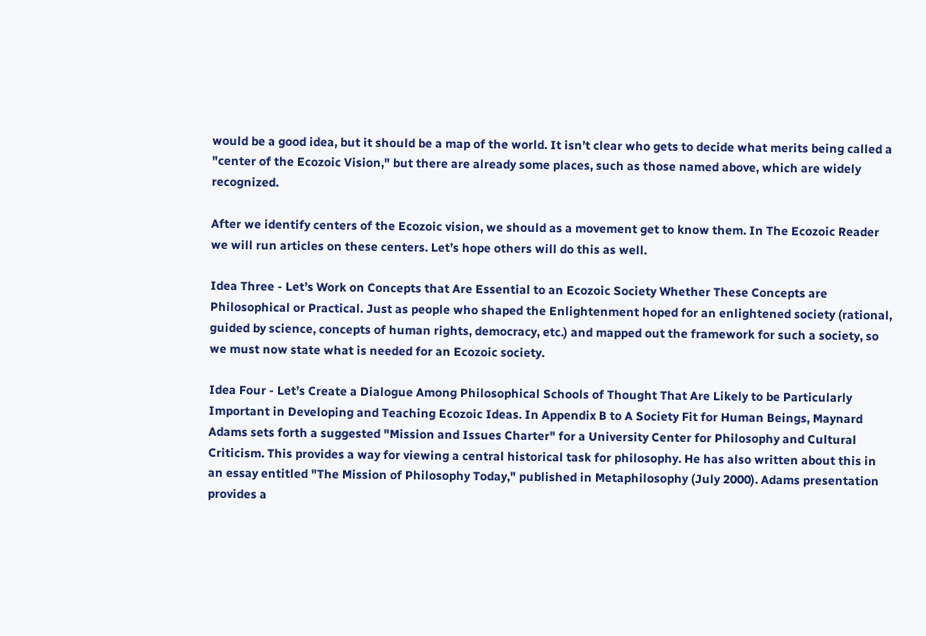would be a good idea, but it should be a map of the world. It isn’t clear who gets to decide what merits being called a "center of the Ecozoic Vision," but there are already some places, such as those named above, which are widely recognized.

After we identify centers of the Ecozoic vision, we should as a movement get to know them. In The Ecozoic Reader we will run articles on these centers. Let’s hope others will do this as well.

Idea Three - Let’s Work on Concepts that Are Essential to an Ecozoic Society Whether These Concepts are Philosophical or Practical. Just as people who shaped the Enlightenment hoped for an enlightened society (rational, guided by science, concepts of human rights, democracy, etc.) and mapped out the framework for such a society, so we must now state what is needed for an Ecozoic society.

Idea Four - Let’s Create a Dialogue Among Philosophical Schools of Thought That Are Likely to be Particularly Important in Developing and Teaching Ecozoic Ideas. In Appendix B to A Society Fit for Human Beings, Maynard Adams sets forth a suggested "Mission and Issues Charter" for a University Center for Philosophy and Cultural Criticism. This provides a way for viewing a central historical task for philosophy. He has also written about this in an essay entitled "The Mission of Philosophy Today," published in Metaphilosophy (July 2000). Adams presentation provides a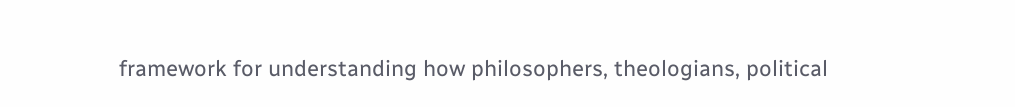framework for understanding how philosophers, theologians, political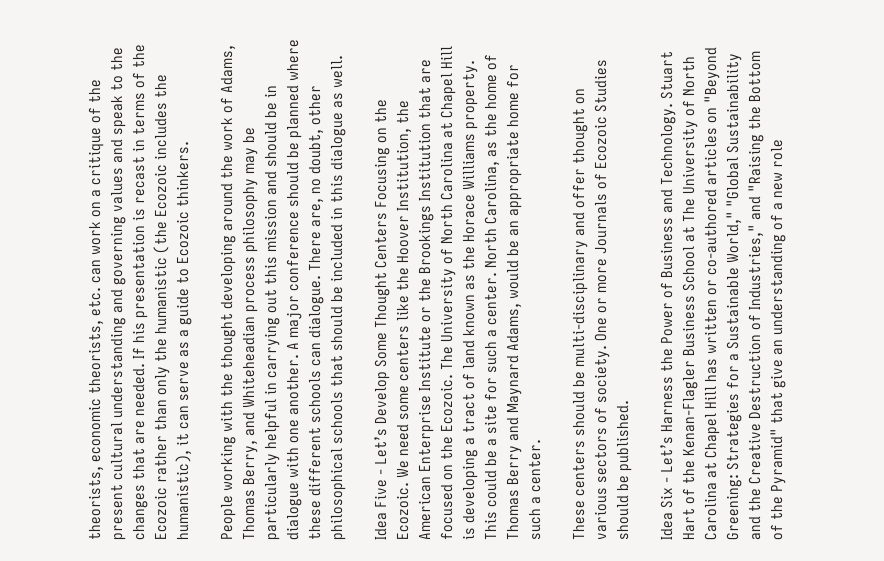theorists, economic theorists, etc. can work on a critique of the present cultural understanding and governing values and speak to the changes that are needed. If his presentation is recast in terms of the Ecozoic rather than only the humanistic (the Ecozoic includes the humanistic), it can serve as a guide to Ecozoic thinkers.

People working with the thought developing around the work of Adams, Thomas Berry, and Whiteheadian process philosophy may be particularly helpful in carrying out this mission and should be in dialogue with one another. A major conference should be planned where these different schools can dialogue. There are, no doubt, other philosophical schools that should be included in this dialogue as well.

Idea Five - Let’s Develop Some Thought Centers Focusing on the Ecozoic. We need some centers like the Hoover Institution, the American Enterprise Institute or the Brookings Institution that are focused on the Ecozoic. The University of North Carolina at Chapel Hill is developing a tract of land known as the Horace Williams property. This could be a site for such a center. North Carolina, as the home of Thomas Berry and Maynard Adams, would be an appropriate home for such a center.

These centers should be multi-disciplinary and offer thought on various sectors of society. One or more Journals of Ecozoic Studies should be published.

Idea Six - Let’s Harness the Power of Business and Technology. Stuart Hart of the Kenan-Flagler Business School at The University of North Carolina at Chapel Hill has written or co-authored articles on "Beyond Greening: Strategies for a Sustainable World," "Global Sustainability and the Creative Destruction of Industries," and "Raising the Bottom of the Pyramid" that give an understanding of a new role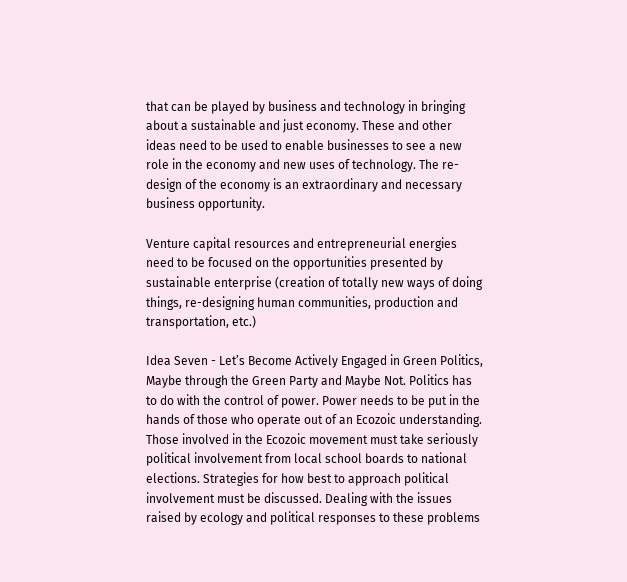that can be played by business and technology in bringing about a sustainable and just economy. These and other ideas need to be used to enable businesses to see a new role in the economy and new uses of technology. The re-design of the economy is an extraordinary and necessary business opportunity.

Venture capital resources and entrepreneurial energies need to be focused on the opportunities presented by sustainable enterprise (creation of totally new ways of doing things, re-designing human communities, production and transportation, etc.)

Idea Seven - Let’s Become Actively Engaged in Green Politics, Maybe through the Green Party and Maybe Not. Politics has to do with the control of power. Power needs to be put in the hands of those who operate out of an Ecozoic understanding. Those involved in the Ecozoic movement must take seriously political involvement from local school boards to national elections. Strategies for how best to approach political involvement must be discussed. Dealing with the issues raised by ecology and political responses to these problems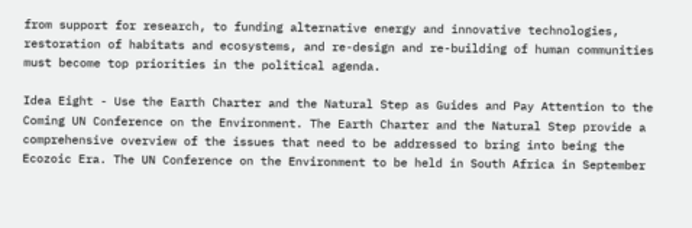from support for research, to funding alternative energy and innovative technologies, restoration of habitats and ecosystems, and re-design and re-building of human communities must become top priorities in the political agenda.

Idea Eight - Use the Earth Charter and the Natural Step as Guides and Pay Attention to the Coming UN Conference on the Environment. The Earth Charter and the Natural Step provide a comprehensive overview of the issues that need to be addressed to bring into being the Ecozoic Era. The UN Conference on the Environment to be held in South Africa in September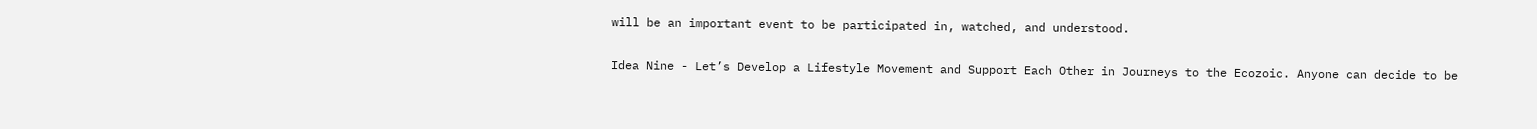will be an important event to be participated in, watched, and understood.

Idea Nine - Let’s Develop a Lifestyle Movement and Support Each Other in Journeys to the Ecozoic. Anyone can decide to be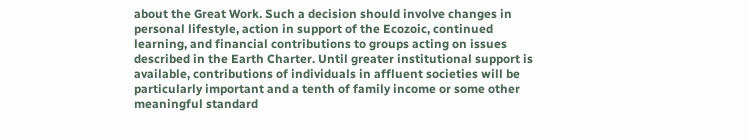about the Great Work. Such a decision should involve changes in personal lifestyle, action in support of the Ecozoic, continued learning, and financial contributions to groups acting on issues described in the Earth Charter. Until greater institutional support is available, contributions of individuals in affluent societies will be particularly important and a tenth of family income or some other meaningful standard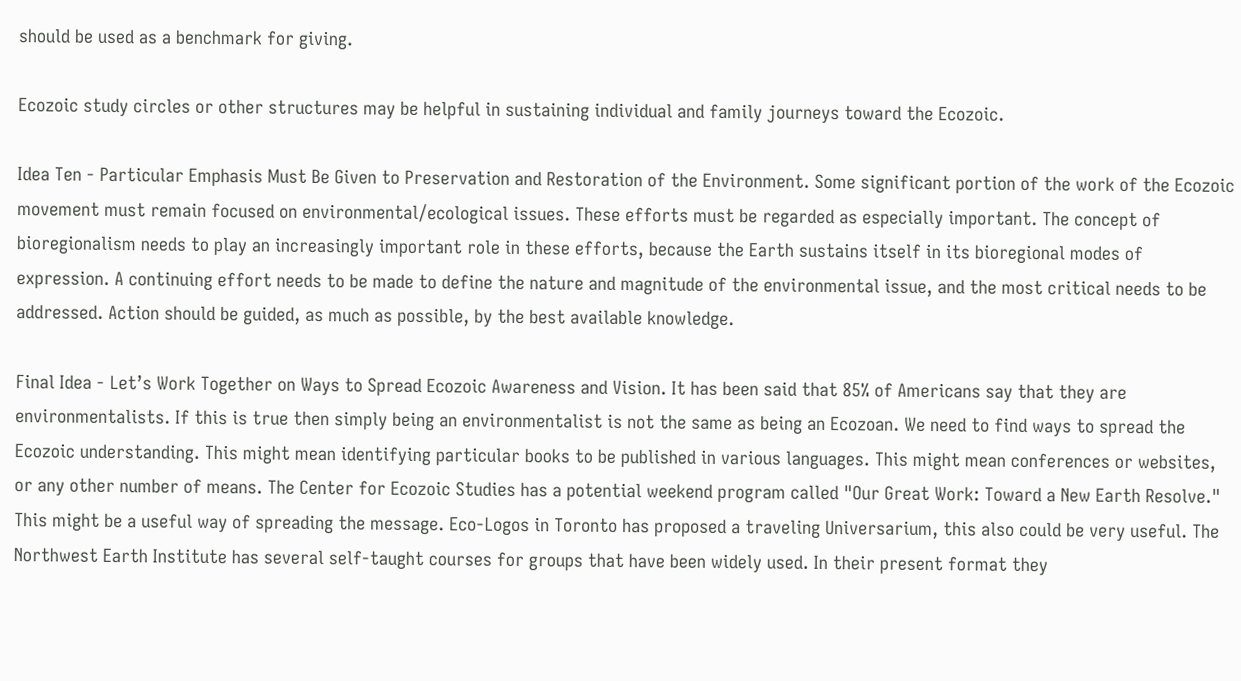should be used as a benchmark for giving.

Ecozoic study circles or other structures may be helpful in sustaining individual and family journeys toward the Ecozoic.

Idea Ten - Particular Emphasis Must Be Given to Preservation and Restoration of the Environment. Some significant portion of the work of the Ecozoic movement must remain focused on environmental/ecological issues. These efforts must be regarded as especially important. The concept of bioregionalism needs to play an increasingly important role in these efforts, because the Earth sustains itself in its bioregional modes of expression. A continuing effort needs to be made to define the nature and magnitude of the environmental issue, and the most critical needs to be addressed. Action should be guided, as much as possible, by the best available knowledge.

Final Idea - Let’s Work Together on Ways to Spread Ecozoic Awareness and Vision. It has been said that 85% of Americans say that they are environmentalists. If this is true then simply being an environmentalist is not the same as being an Ecozoan. We need to find ways to spread the Ecozoic understanding. This might mean identifying particular books to be published in various languages. This might mean conferences or websites, or any other number of means. The Center for Ecozoic Studies has a potential weekend program called "Our Great Work: Toward a New Earth Resolve." This might be a useful way of spreading the message. Eco-Logos in Toronto has proposed a traveling Universarium, this also could be very useful. The Northwest Earth Institute has several self-taught courses for groups that have been widely used. In their present format they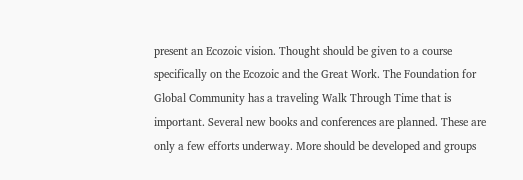present an Ecozoic vision. Thought should be given to a course specifically on the Ecozoic and the Great Work. The Foundation for Global Community has a traveling Walk Through Time that is important. Several new books and conferences are planned. These are only a few efforts underway. More should be developed and groups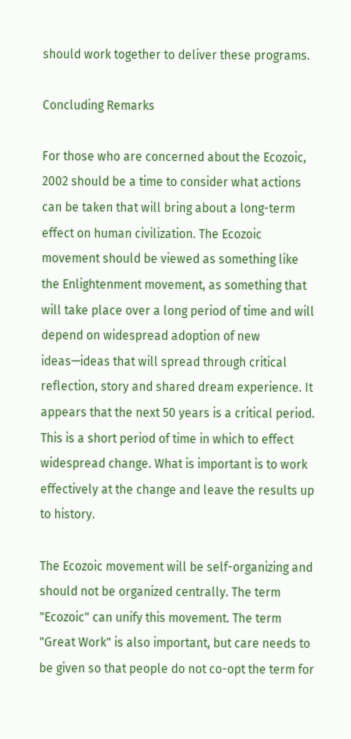should work together to deliver these programs.

Concluding Remarks

For those who are concerned about the Ecozoic, 2002 should be a time to consider what actions can be taken that will bring about a long-term effect on human civilization. The Ecozoic movement should be viewed as something like the Enlightenment movement, as something that will take place over a long period of time and will depend on widespread adoption of new ideas—ideas that will spread through critical reflection, story and shared dream experience. It appears that the next 50 years is a critical period. This is a short period of time in which to effect widespread change. What is important is to work effectively at the change and leave the results up to history.

The Ecozoic movement will be self-organizing and should not be organized centrally. The term "Ecozoic" can unify this movement. The term "Great Work" is also important, but care needs to be given so that people do not co-opt the term for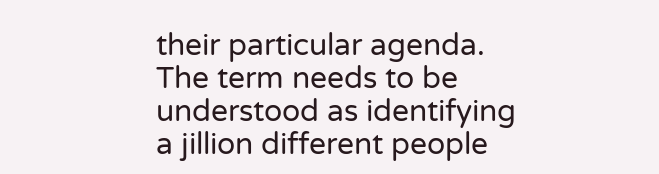their particular agenda. The term needs to be understood as identifying a jillion different people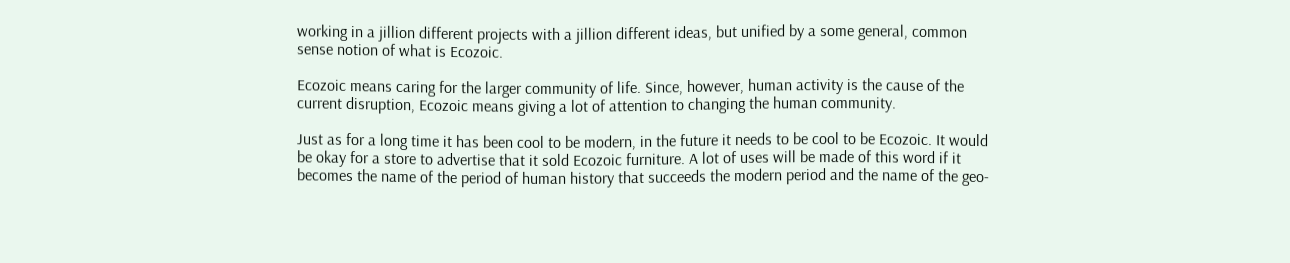working in a jillion different projects with a jillion different ideas, but unified by a some general, common sense notion of what is Ecozoic.

Ecozoic means caring for the larger community of life. Since, however, human activity is the cause of the current disruption, Ecozoic means giving a lot of attention to changing the human community.

Just as for a long time it has been cool to be modern, in the future it needs to be cool to be Ecozoic. It would be okay for a store to advertise that it sold Ecozoic furniture. A lot of uses will be made of this word if it becomes the name of the period of human history that succeeds the modern period and the name of the geo-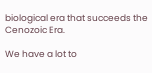biological era that succeeds the Cenozoic Era.

We have a lot to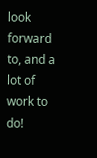look forward to, and a lot of work to do!